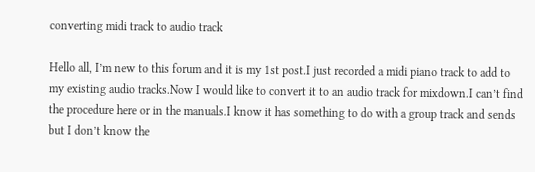converting midi track to audio track

Hello all, I’m new to this forum and it is my 1st post.I just recorded a midi piano track to add to my existing audio tracks.Now I would like to convert it to an audio track for mixdown.I can’t find the procedure here or in the manuals.I know it has something to do with a group track and sends but I don’t know the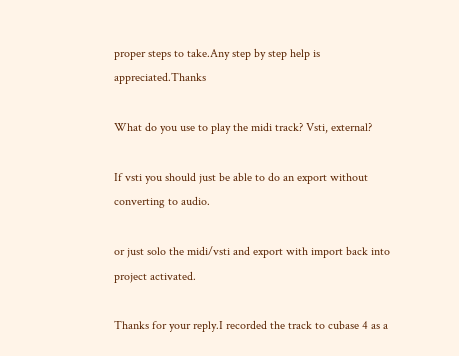proper steps to take.Any step by step help is appreciated.Thanks

What do you use to play the midi track? Vsti, external?

If vsti you should just be able to do an export without converting to audio.

or just solo the midi/vsti and export with import back into project activated.

Thanks for your reply.I recorded the track to cubase 4 as a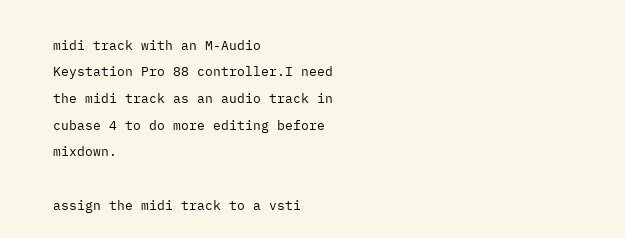midi track with an M-Audio Keystation Pro 88 controller.I need the midi track as an audio track in cubase 4 to do more editing before mixdown.

assign the midi track to a vsti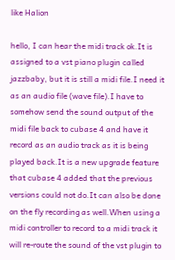like Halion

hello, I can hear the midi track ok.It is assigned to a vst piano plugin called jazzbaby, but it is still a midi file.I need it as an audio file (wave file).I have to somehow send the sound output of the midi file back to cubase 4 and have it record as an audio track as it is being played back.It is a new upgrade feature that cubase 4 added that the previous versions could not do.It can also be done on the fly recording as well.When using a midi controller to record to a midi track it will re-route the sound of the vst plugin to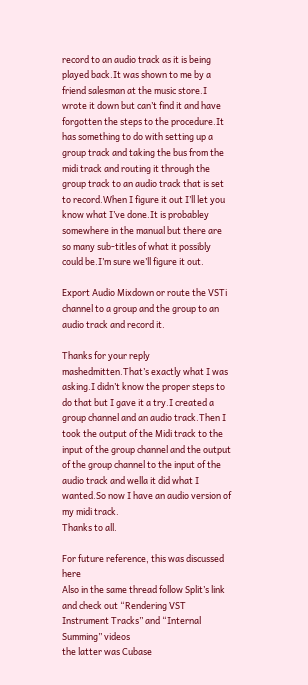record to an audio track as it is being played back.It was shown to me by a friend salesman at the music store.I wrote it down but can’t find it and have forgotten the steps to the procedure.It has something to do with setting up a group track and taking the bus from the midi track and routing it through the group track to an audio track that is set to record.When I figure it out I’ll let you know what I’ve done.It is probabley somewhere in the manual but there are so many sub-titles of what it possibly could be.I’m sure we’ll figure it out.

Export Audio Mixdown or route the VSTi channel to a group and the group to an audio track and record it.

Thanks for your reply mashedmitten.That’s exactly what I was asking.I didn’t know the proper steps to do that but I gave it a try.I created a group channel and an audio track.Then I took the output of the Midi track to the input of the group channel and the output of the group channel to the input of the audio track and wella it did what I wanted.So now I have an audio version of my midi track.
Thanks to all.

For future reference, this was discussed here
Also in the same thread follow Split’s link and check out “Rendering VST Instrument Tracks” and “Internal Summing” videos
the latter was Cubase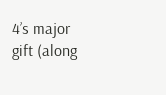4’s major gift (along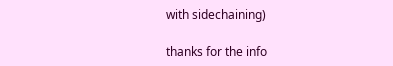with sidechaining)

thanks for the info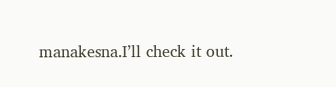manakesna.I’ll check it out.